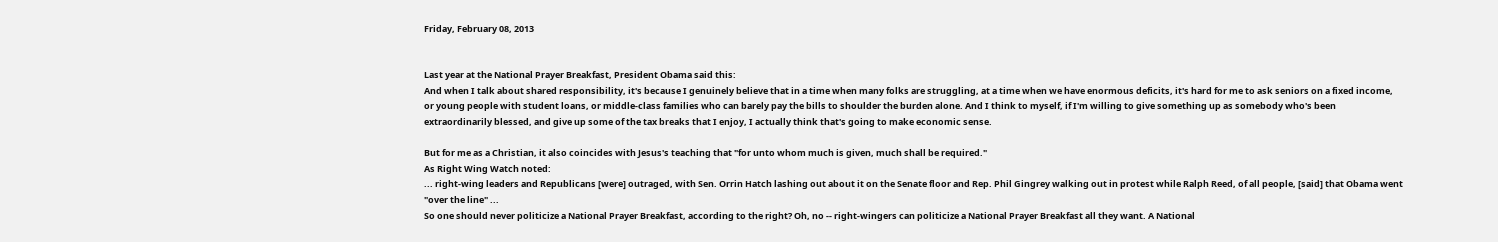Friday, February 08, 2013


Last year at the National Prayer Breakfast, President Obama said this:
And when I talk about shared responsibility, it's because I genuinely believe that in a time when many folks are struggling, at a time when we have enormous deficits, it's hard for me to ask seniors on a fixed income, or young people with student loans, or middle-class families who can barely pay the bills to shoulder the burden alone. And I think to myself, if I'm willing to give something up as somebody who's been extraordinarily blessed, and give up some of the tax breaks that I enjoy, I actually think that's going to make economic sense.

But for me as a Christian, it also coincides with Jesus's teaching that "for unto whom much is given, much shall be required."
As Right Wing Watch noted:
... right-wing leaders and Republicans [were] outraged, with Sen. Orrin Hatch lashing out about it on the Senate floor and Rep. Phil Gingrey walking out in protest while Ralph Reed, of all people, [said] that Obama went "over the line" ...
So one should never politicize a National Prayer Breakfast, according to the right? Oh, no -- right-wingers can politicize a National Prayer Breakfast all they want. A National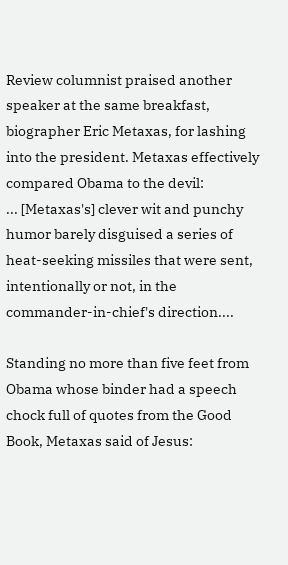Review columnist praised another speaker at the same breakfast, biographer Eric Metaxas, for lashing into the president. Metaxas effectively compared Obama to the devil:
... [Metaxas's] clever wit and punchy humor barely disguised a series of heat-seeking missiles that were sent, intentionally or not, in the commander-in-chief's direction....

Standing no more than five feet from Obama whose binder had a speech chock full of quotes from the Good Book, Metaxas said of Jesus: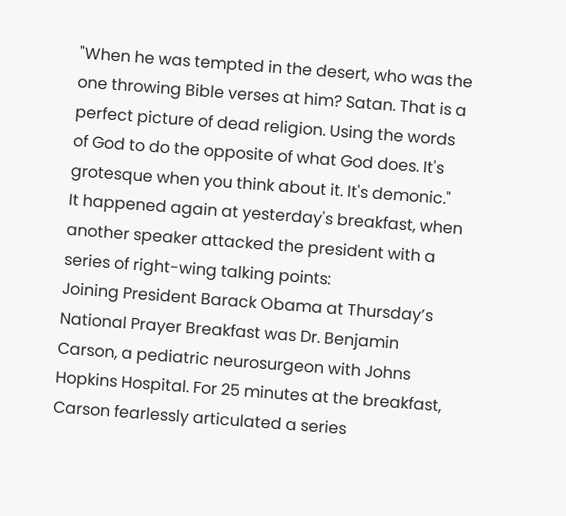"When he was tempted in the desert, who was the one throwing Bible verses at him? Satan. That is a perfect picture of dead religion. Using the words of God to do the opposite of what God does. It's grotesque when you think about it. It's demonic."
It happened again at yesterday's breakfast, when another speaker attacked the president with a series of right-wing talking points:
Joining President Barack Obama at Thursday’s National Prayer Breakfast was Dr. Benjamin Carson, a pediatric neurosurgeon with Johns Hopkins Hospital. For 25 minutes at the breakfast, Carson fearlessly articulated a series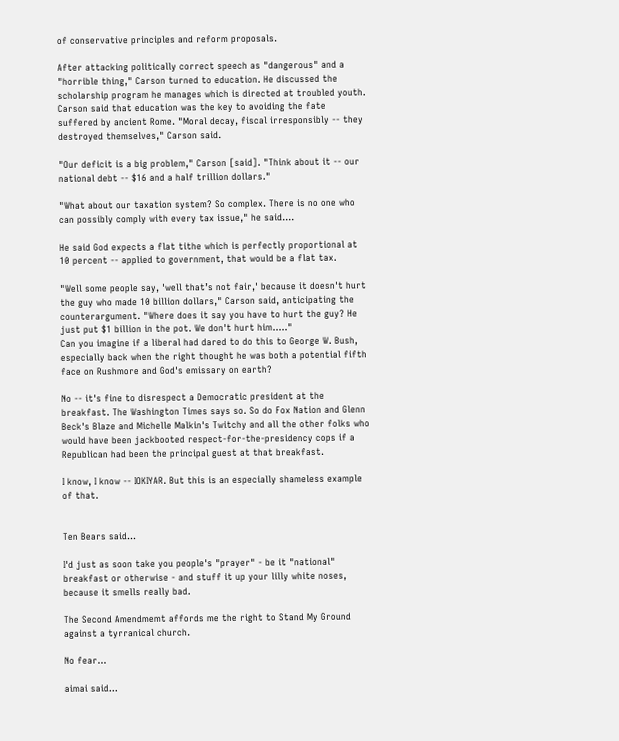of conservative principles and reform proposals.

After attacking politically correct speech as "dangerous" and a "horrible thing," Carson turned to education. He discussed the scholarship program he manages which is directed at troubled youth. Carson said that education was the key to avoiding the fate suffered by ancient Rome. "Moral decay, fiscal irresponsibly -- they destroyed themselves," Carson said.

"Our deficit is a big problem," Carson [said]. "Think about it -- our national debt -- $16 and a half trillion dollars."

"What about our taxation system? So complex. There is no one who can possibly comply with every tax issue," he said....

He said God expects a flat tithe which is perfectly proportional at 10 percent -- applied to government, that would be a flat tax.

"Well some people say, 'well that’s not fair,' because it doesn't hurt the guy who made 10 billion dollars," Carson said, anticipating the counterargument. "Where does it say you have to hurt the guy? He just put $1 billion in the pot. We don't hurt him....."
Can you imagine if a liberal had dared to do this to George W. Bush, especially back when the right thought he was both a potential fifth face on Rushmore and God's emissary on earth?

No -- it's fine to disrespect a Democratic president at the breakfast. The Washington Times says so. So do Fox Nation and Glenn Beck's Blaze and Michelle Malkin's Twitchy and all the other folks who would have been jackbooted respect-for-the-presidency cops if a Republican had been the principal guest at that breakfast.

I know, I know -- IOKIYAR. But this is an especially shameless example of that.


Ten Bears said...

I'd just as soon take you people's "prayer" - be it "national" breakfast or otherwise - and stuff it up your lilly white noses, because it smells really bad.

The Second Amendmemt affords me the right to Stand My Ground against a tyrranical church.

No fear...

aimai said...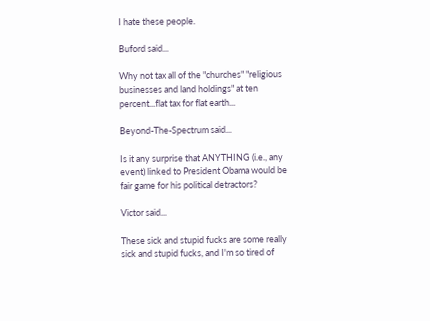I hate these people.

Buford said...

Why not tax all of the "churches" "religious businesses and land holdings" at ten percent...flat tax for flat earth...

Beyond-The-Spectrum said...

Is it any surprise that ANYTHING (i.e., any event) linked to President Obama would be fair game for his political detractors?

Victor said...

These sick and stupid fucks are some really sick and stupid fucks, and I'm so tired of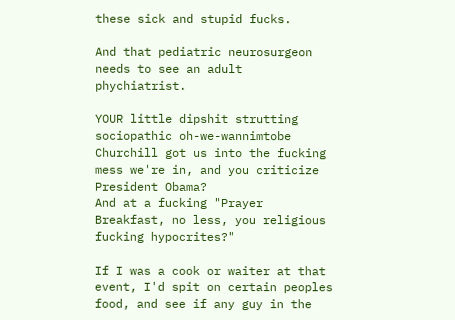these sick and stupid fucks.

And that pediatric neurosurgeon needs to see an adult phychiatrist.

YOUR little dipshit strutting sociopathic oh-we-wannimtobe Churchill got us into the fucking mess we're in, and you criticize President Obama?
And at a fucking "Prayer Breakfast, no less, you religious fucking hypocrites?"

If I was a cook or waiter at that event, I'd spit on certain peoples food, and see if any guy in the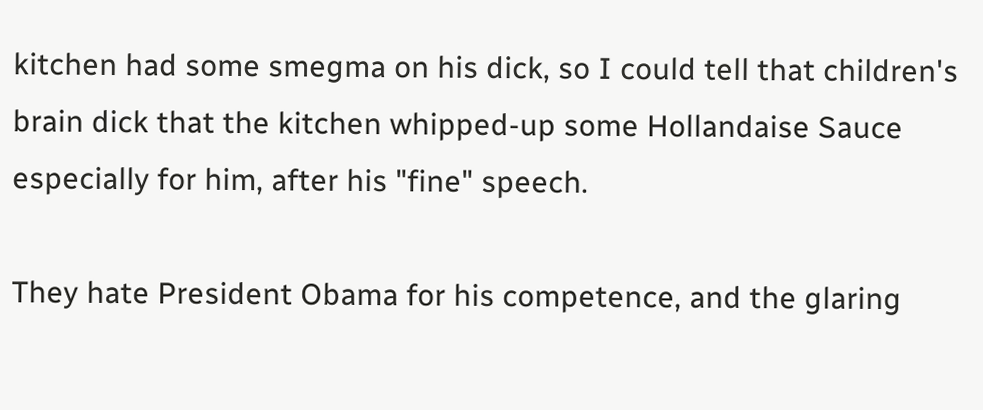kitchen had some smegma on his dick, so I could tell that children's brain dick that the kitchen whipped-up some Hollandaise Sauce especially for him, after his "fine" speech.

They hate President Obama for his competence, and the glaring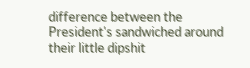difference between the President's sandwiched around their little dipshit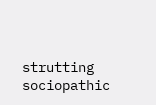strutting sociopathic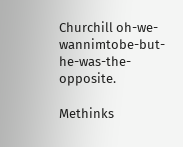Churchill oh-we-wannimtobe-but-he-was-the-opposite.

Methinks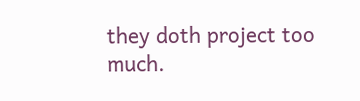they doth project too much.